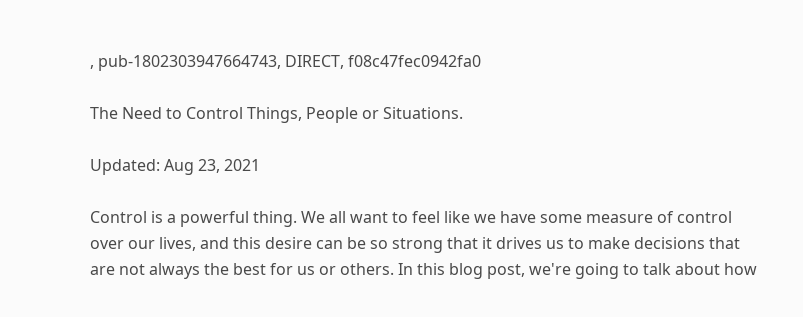, pub-1802303947664743, DIRECT, f08c47fec0942fa0

The Need to Control Things, People or Situations.

Updated: Aug 23, 2021

Control is a powerful thing. We all want to feel like we have some measure of control over our lives, and this desire can be so strong that it drives us to make decisions that are not always the best for us or others. In this blog post, we're going to talk about how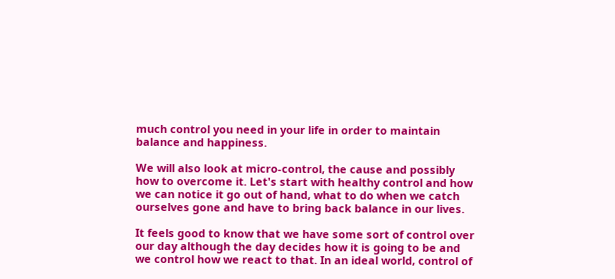much control you need in your life in order to maintain balance and happiness.

We will also look at micro-control, the cause and possibly how to overcome it. Let's start with healthy control and how we can notice it go out of hand, what to do when we catch ourselves gone and have to bring back balance in our lives.

It feels good to know that we have some sort of control over our day although the day decides how it is going to be and we control how we react to that. In an ideal world, control of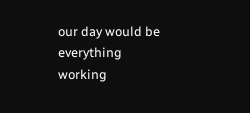our day would be everything working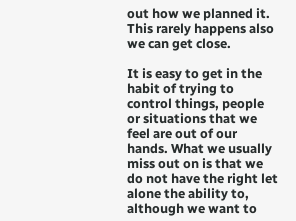out how we planned it. This rarely happens also we can get close.

It is easy to get in the habit of trying to control things, people or situations that we feel are out of our hands. What we usually miss out on is that we do not have the right let alone the ability to, although we want to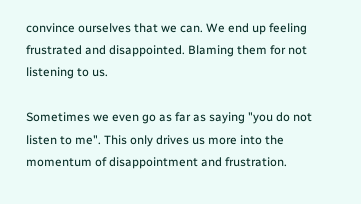convince ourselves that we can. We end up feeling frustrated and disappointed. Blaming them for not listening to us.

Sometimes we even go as far as saying "you do not listen to me". This only drives us more into the momentum of disappointment and frustration.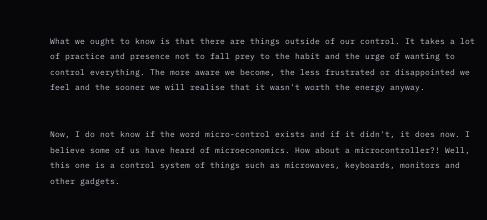What we ought to know is that there are things outside of our control. It takes a lot of practice and presence not to fall prey to the habit and the urge of wanting to control everything. The more aware we become, the less frustrated or disappointed we feel and the sooner we will realise that it wasn't worth the energy anyway.


Now, I do not know if the word micro-control exists and if it didn't, it does now. I believe some of us have heard of microeconomics. How about a microcontroller?! Well, this one is a control system of things such as microwaves, keyboards, monitors and other gadgets.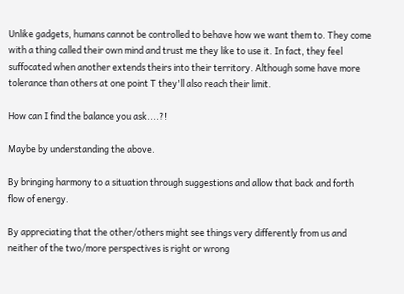Unlike gadgets, humans cannot be controlled to behave how we want them to. They come with a thing called their own mind and trust me they like to use it. In fact, they feel suffocated when another extends theirs into their territory. Although some have more tolerance than others at one point T they'll also reach their limit.

How can I find the balance you ask....?!

Maybe by understanding the above.

By bringing harmony to a situation through suggestions and allow that back and forth flow of energy.

By appreciating that the other/others might see things very differently from us and neither of the two/more perspectives is right or wrong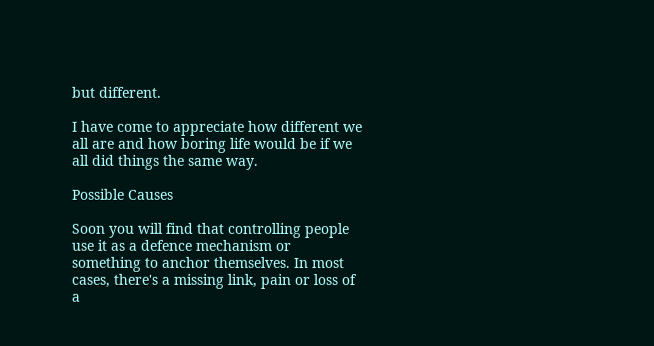but different.

I have come to appreciate how different we all are and how boring life would be if we all did things the same way.

Possible Causes

Soon you will find that controlling people use it as a defence mechanism or something to anchor themselves. In most cases, there's a missing link, pain or loss of a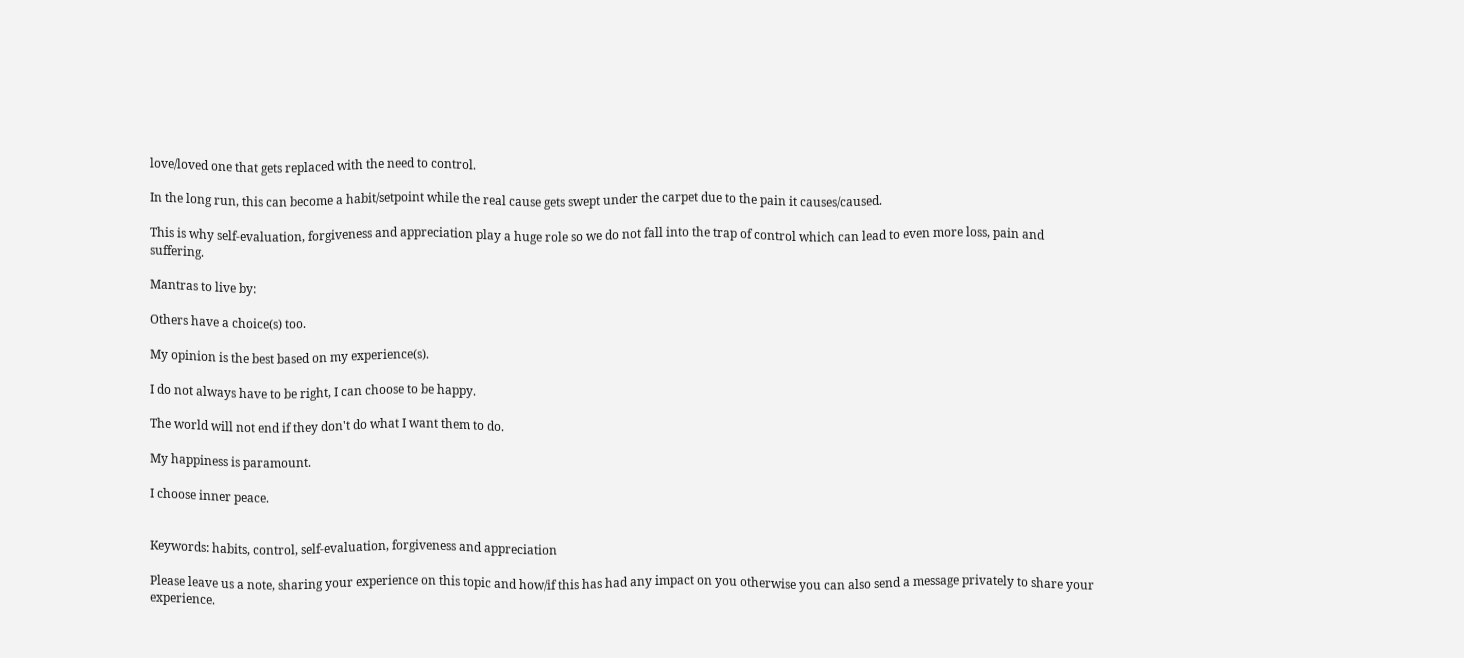love/loved one that gets replaced with the need to control.

In the long run, this can become a habit/setpoint while the real cause gets swept under the carpet due to the pain it causes/caused.

This is why self-evaluation, forgiveness and appreciation play a huge role so we do not fall into the trap of control which can lead to even more loss, pain and suffering.

Mantras to live by:

Others have a choice(s) too.

My opinion is the best based on my experience(s).

I do not always have to be right, I can choose to be happy.

The world will not end if they don't do what I want them to do.

My happiness is paramount.

I choose inner peace.


Keywords: habits, control, self-evaluation, forgiveness and appreciation

Please leave us a note, sharing your experience on this topic and how/if this has had any impact on you otherwise you can also send a message privately to share your experience.